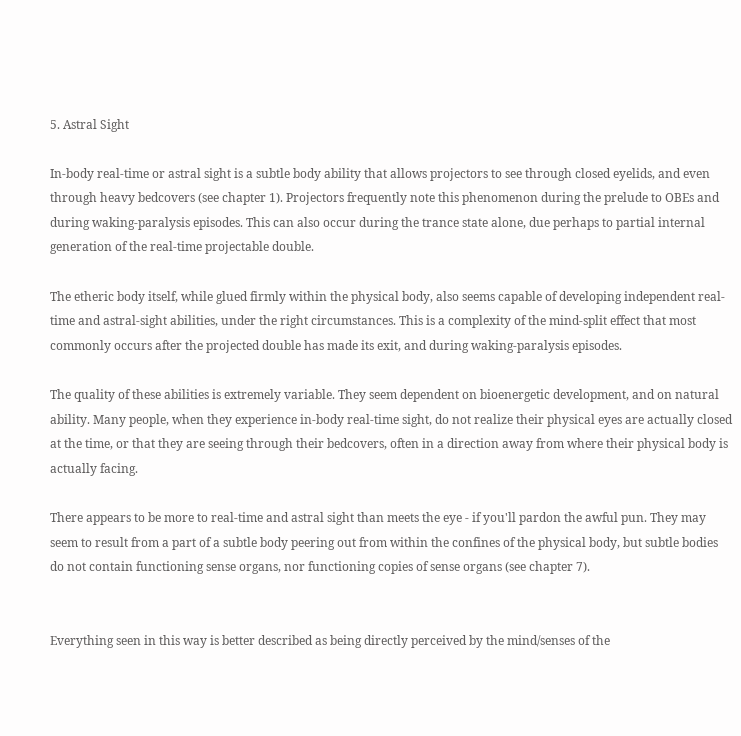5. Astral Sight

In-body real-time or astral sight is a subtle body ability that allows projectors to see through closed eyelids, and even through heavy bedcovers (see chapter 1). Projectors frequently note this phenomenon during the prelude to OBEs and during waking-paralysis episodes. This can also occur during the trance state alone, due perhaps to partial internal generation of the real-time projectable double.

The etheric body itself, while glued firmly within the physical body, also seems capable of developing independent real-time and astral-sight abilities, under the right circumstances. This is a complexity of the mind-split effect that most commonly occurs after the projected double has made its exit, and during waking-paralysis episodes.

The quality of these abilities is extremely variable. They seem dependent on bioenergetic development, and on natural ability. Many people, when they experience in-body real-time sight, do not realize their physical eyes are actually closed at the time, or that they are seeing through their bedcovers, often in a direction away from where their physical body is actually facing.

There appears to be more to real-time and astral sight than meets the eye - if you'll pardon the awful pun. They may seem to result from a part of a subtle body peering out from within the confines of the physical body, but subtle bodies do not contain functioning sense organs, nor functioning copies of sense organs (see chapter 7).


Everything seen in this way is better described as being directly perceived by the mind/senses of the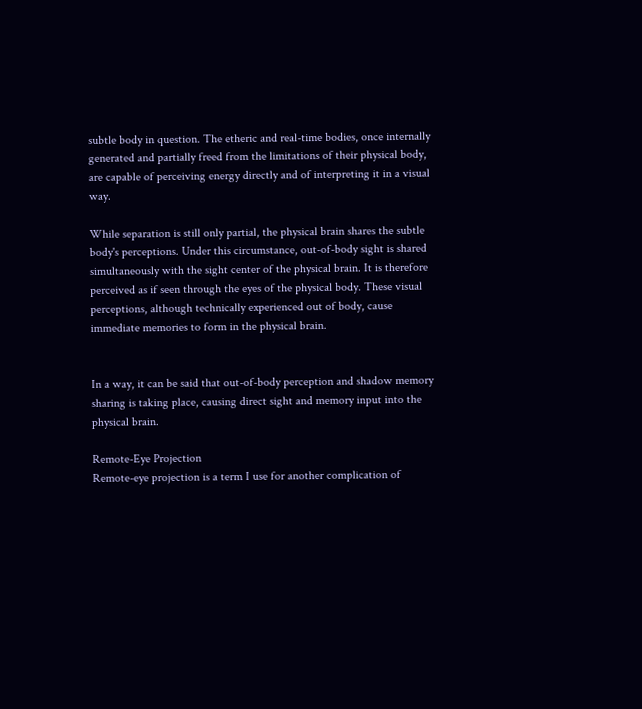subtle body in question. The etheric and real-time bodies, once internally generated and partially freed from the limitations of their physical body, are capable of perceiving energy directly and of interpreting it in a visual way.

While separation is still only partial, the physical brain shares the subtle body's perceptions. Under this circumstance, out-of-body sight is shared simultaneously with the sight center of the physical brain. It is therefore perceived as if seen through the eyes of the physical body. These visual perceptions, although technically experienced out of body, cause immediate memories to form in the physical brain.


In a way, it can be said that out-of-body perception and shadow memory sharing is taking place, causing direct sight and memory input into the physical brain.

Remote-Eye Projection
Remote-eye projection is a term I use for another complication of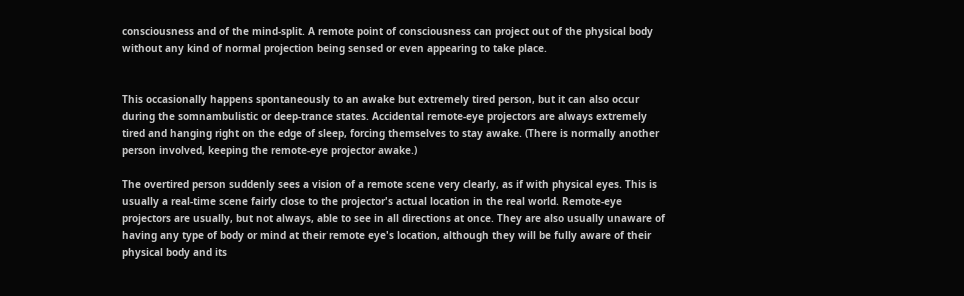consciousness and of the mind-split. A remote point of consciousness can project out of the physical body without any kind of normal projection being sensed or even appearing to take place.


This occasionally happens spontaneously to an awake but extremely tired person, but it can also occur during the somnambulistic or deep-trance states. Accidental remote-eye projectors are always extremely tired and hanging right on the edge of sleep, forcing themselves to stay awake. (There is normally another person involved, keeping the remote-eye projector awake.)

The overtired person suddenly sees a vision of a remote scene very clearly, as if with physical eyes. This is usually a real-time scene fairly close to the projector's actual location in the real world. Remote-eye projectors are usually, but not always, able to see in all directions at once. They are also usually unaware of having any type of body or mind at their remote eye's location, although they will be fully aware of their physical body and its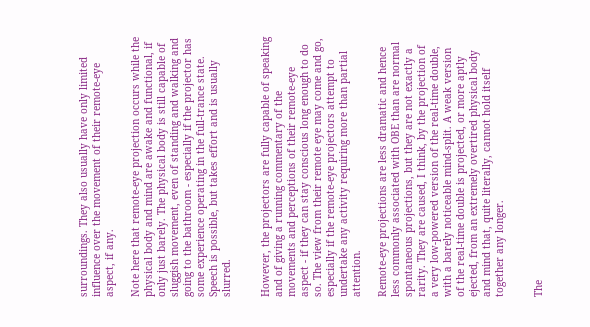surroundings. They also usually have only limited influence over the movement of their remote-eye aspect, if any.

Note here that remote-eye projection occurs while the physical body and mind are awake and functional, if only just barely. The physical body is still capable of sluggish movement, even of standing and walking and going to the bathroom - especially if the projector has some experience operating in the full-trance state. Speech is possible, but takes effort and is usually slurred.


However, the projectors are fully capable of speaking and of giving a running commentary of the movements and perceptions of their remote-eye aspect - if they can stay conscious long enough to do so. The view from their remote eye may come and go, especially if the remote-eye projectors attempt to undertake any activity requiring more than partial attention.

Remote-eye projections are less dramatic and hence less commonly associated with OBE than are normal spontaneous projections, but they are not exactly a rarity. They are caused, I think, by the projection of a very low-powered version of the real-time double, with a barely noticeable mind-split. A weak version of the real-time double is projected, or more aptly ejected, from an extremely overtired physical body and mind that, quite literally, cannot hold itself together any longer.


The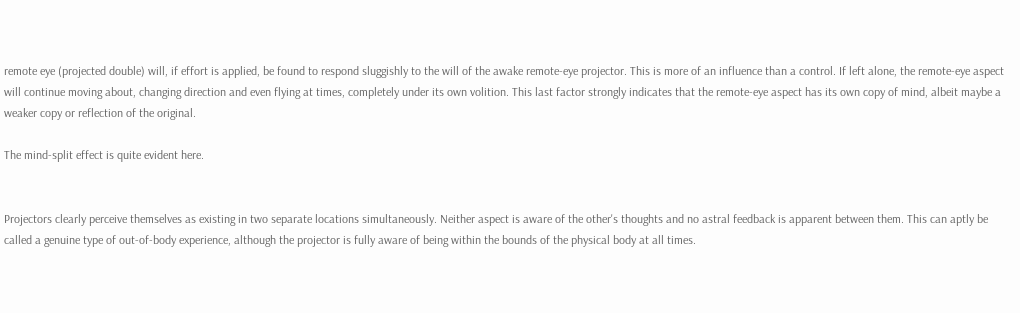remote eye (projected double) will, if effort is applied, be found to respond sluggishly to the will of the awake remote-eye projector. This is more of an influence than a control. If left alone, the remote-eye aspect will continue moving about, changing direction and even flying at times, completely under its own volition. This last factor strongly indicates that the remote-eye aspect has its own copy of mind, albeit maybe a weaker copy or reflection of the original.

The mind-split effect is quite evident here.


Projectors clearly perceive themselves as existing in two separate locations simultaneously. Neither aspect is aware of the other's thoughts and no astral feedback is apparent between them. This can aptly be called a genuine type of out-of-body experience, although the projector is fully aware of being within the bounds of the physical body at all times.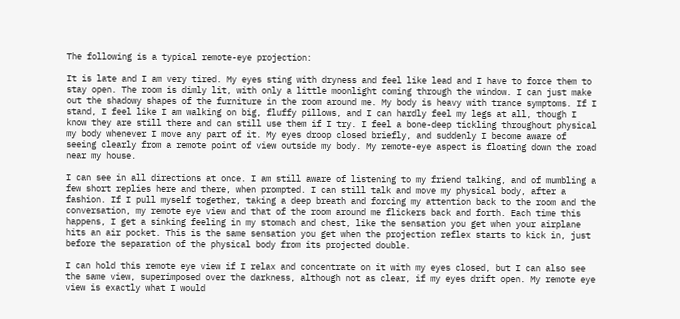The following is a typical remote-eye projection:

It is late and I am very tired. My eyes sting with dryness and feel like lead and I have to force them to stay open. The room is dimly lit, with only a little moonlight coming through the window. I can just make out the shadowy shapes of the furniture in the room around me. My body is heavy with trance symptoms. If I stand, I feel like I am walking on big, fluffy pillows, and I can hardly feel my legs at all, though I know they are still there and can still use them if I try. I feel a bone-deep tickling throughout physical my body whenever I move any part of it. My eyes droop closed briefly, and suddenly I become aware of seeing clearly from a remote point of view outside my body. My remote-eye aspect is floating down the road near my house.

I can see in all directions at once. I am still aware of listening to my friend talking, and of mumbling a few short replies here and there, when prompted. I can still talk and move my physical body, after a fashion. If I pull myself together, taking a deep breath and forcing my attention back to the room and the conversation, my remote eye view and that of the room around me flickers back and forth. Each time this happens, I get a sinking feeling in my stomach and chest, like the sensation you get when your airplane hits an air pocket. This is the same sensation you get when the projection reflex starts to kick in, just before the separation of the physical body from its projected double.

I can hold this remote eye view if I relax and concentrate on it with my eyes closed, but I can also see the same view, superimposed over the darkness, although not as clear, if my eyes drift open. My remote eye view is exactly what I would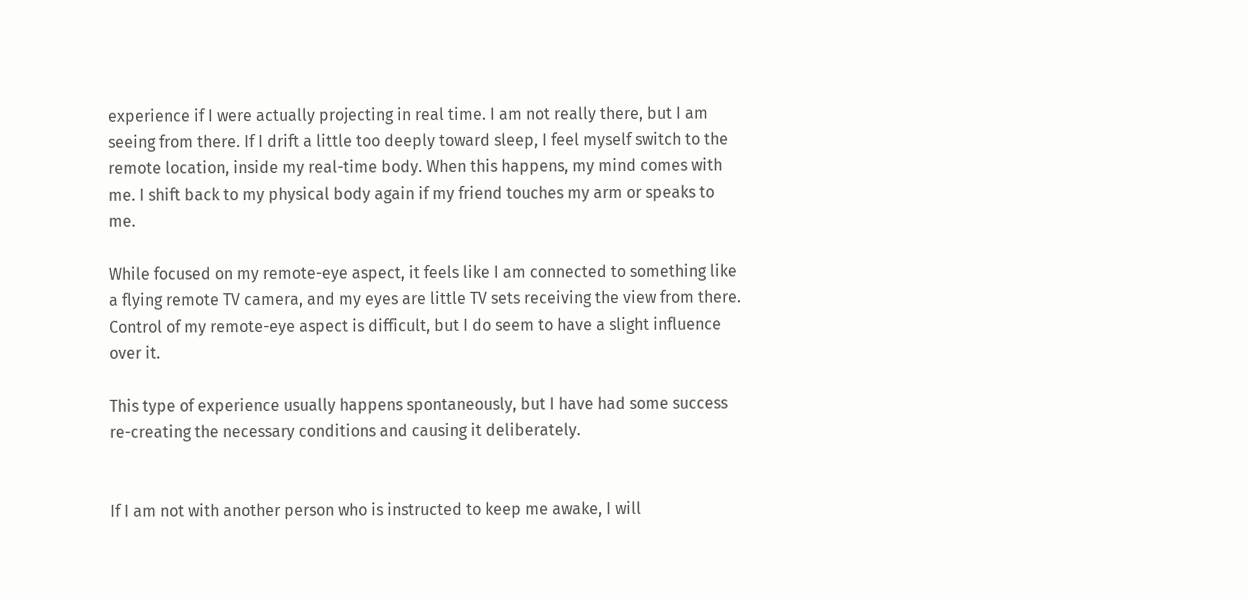experience if I were actually projecting in real time. I am not really there, but I am seeing from there. If I drift a little too deeply toward sleep, I feel myself switch to the remote location, inside my real-time body. When this happens, my mind comes with me. I shift back to my physical body again if my friend touches my arm or speaks to me.

While focused on my remote-eye aspect, it feels like I am connected to something like a flying remote TV camera, and my eyes are little TV sets receiving the view from there. Control of my remote-eye aspect is difficult, but I do seem to have a slight influence over it.

This type of experience usually happens spontaneously, but I have had some success re-creating the necessary conditions and causing it deliberately.


If I am not with another person who is instructed to keep me awake, I will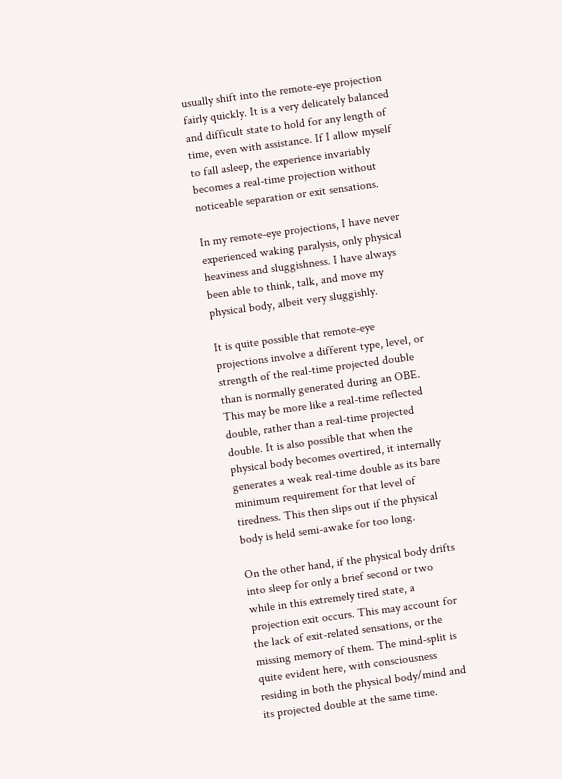usually shift into the remote-eye projection fairly quickly. It is a very delicately balanced and difficult state to hold for any length of time, even with assistance. If I allow myself to fall asleep, the experience invariably becomes a real-time projection without noticeable separation or exit sensations.

In my remote-eye projections, I have never experienced waking paralysis, only physical heaviness and sluggishness. I have always been able to think, talk, and move my physical body, albeit very sluggishly.

It is quite possible that remote-eye projections involve a different type, level, or strength of the real-time projected double than is normally generated during an OBE. This may be more like a real-time reflected double, rather than a real-time projected double. It is also possible that when the physical body becomes overtired, it internally generates a weak real-time double as its bare minimum requirement for that level of tiredness. This then slips out if the physical body is held semi-awake for too long.

On the other hand, if the physical body drifts into sleep for only a brief second or two while in this extremely tired state, a projection exit occurs. This may account for the lack of exit-related sensations, or the missing memory of them. The mind-split is quite evident here, with consciousness residing in both the physical body/mind and its projected double at the same time.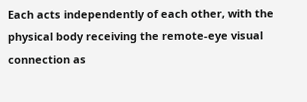Each acts independently of each other, with the physical body receiving the remote-eye visual connection as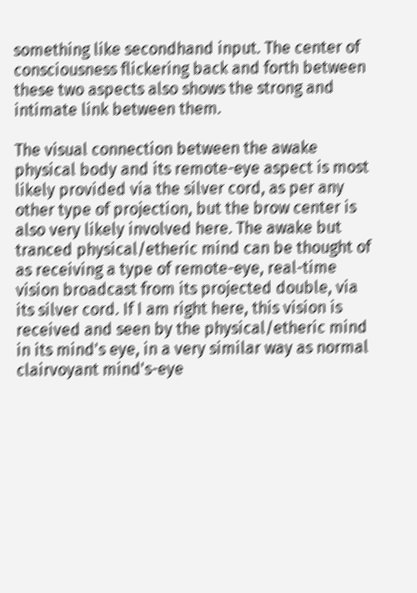something like secondhand input. The center of consciousness flickering back and forth between these two aspects also shows the strong and intimate link between them.

The visual connection between the awake physical body and its remote-eye aspect is most likely provided via the silver cord, as per any other type of projection, but the brow center is also very likely involved here. The awake but tranced physical/etheric mind can be thought of as receiving a type of remote-eye, real-time vision broadcast from its projected double, via its silver cord. If I am right here, this vision is received and seen by the physical/etheric mind in its mind's eye, in a very similar way as normal clairvoyant mind's-eye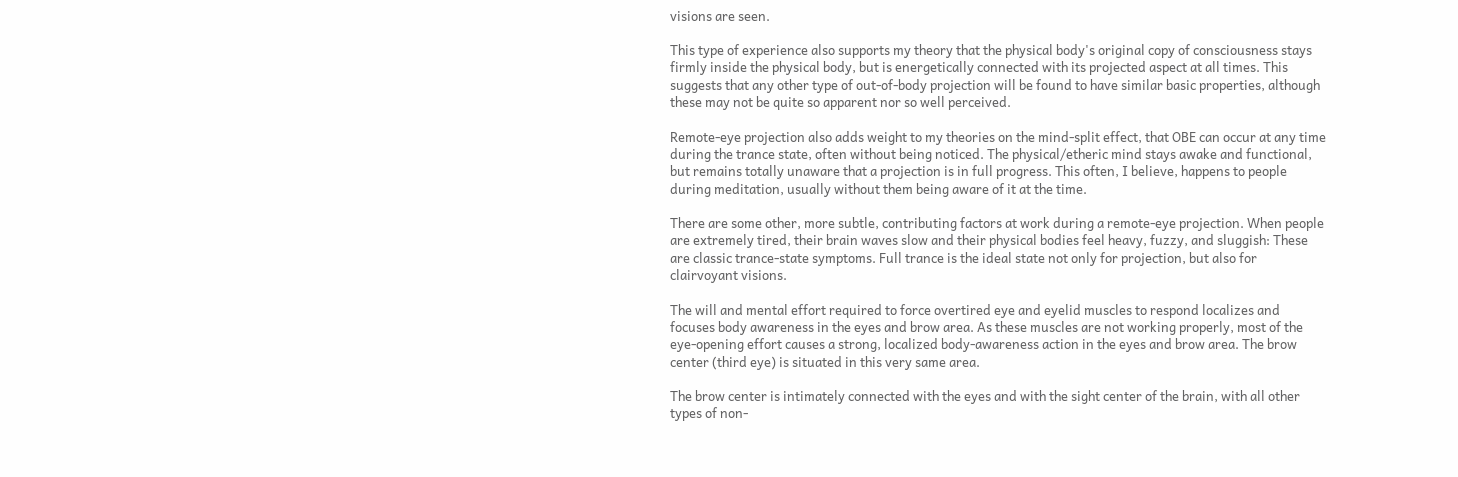visions are seen.

This type of experience also supports my theory that the physical body's original copy of consciousness stays firmly inside the physical body, but is energetically connected with its projected aspect at all times. This suggests that any other type of out-of-body projection will be found to have similar basic properties, although these may not be quite so apparent nor so well perceived.

Remote-eye projection also adds weight to my theories on the mind-split effect, that OBE can occur at any time during the trance state, often without being noticed. The physical/etheric mind stays awake and functional, but remains totally unaware that a projection is in full progress. This often, I believe, happens to people during meditation, usually without them being aware of it at the time.

There are some other, more subtle, contributing factors at work during a remote-eye projection. When people are extremely tired, their brain waves slow and their physical bodies feel heavy, fuzzy, and sluggish: These are classic trance-state symptoms. Full trance is the ideal state not only for projection, but also for clairvoyant visions.

The will and mental effort required to force overtired eye and eyelid muscles to respond localizes and focuses body awareness in the eyes and brow area. As these muscles are not working properly, most of the eye-opening effort causes a strong, localized body-awareness action in the eyes and brow area. The brow center (third eye) is situated in this very same area.

The brow center is intimately connected with the eyes and with the sight center of the brain, with all other types of non-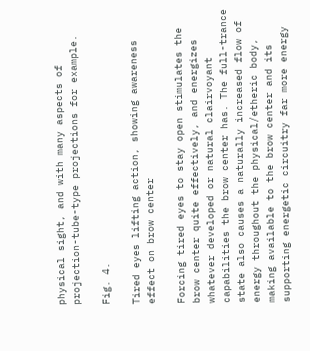physical sight, and with many aspects of projection-tube-type projections for example.

Fig. 4.

Tired eyes lifting action, showing awareness effect on brow center

Forcing tired eyes to stay open stimulates the brow center quite effectively, and energizes whatever developed or natural clairvoyant capabilities the brow center has. The full-trance state also causes a naturally increased flow of energy throughout the physical/etheric body, making available to the brow center and its supporting energetic circuitry far more energy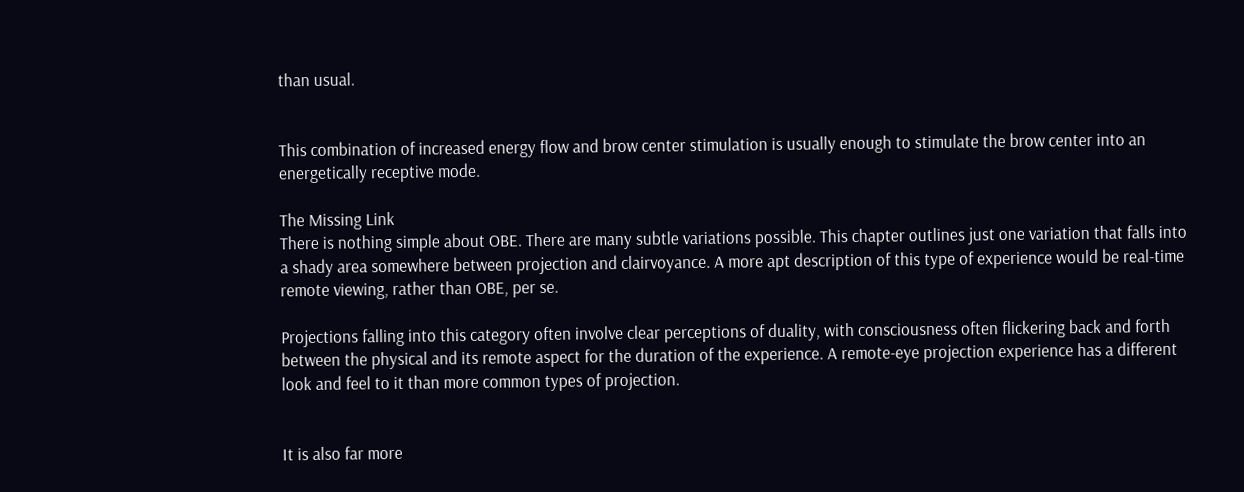than usual.


This combination of increased energy flow and brow center stimulation is usually enough to stimulate the brow center into an energetically receptive mode.

The Missing Link
There is nothing simple about OBE. There are many subtle variations possible. This chapter outlines just one variation that falls into a shady area somewhere between projection and clairvoyance. A more apt description of this type of experience would be real-time remote viewing, rather than OBE, per se.

Projections falling into this category often involve clear perceptions of duality, with consciousness often flickering back and forth between the physical and its remote aspect for the duration of the experience. A remote-eye projection experience has a different look and feel to it than more common types of projection.


It is also far more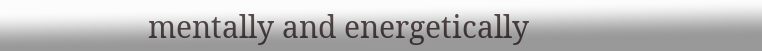mentally and energetically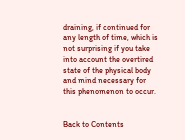draining, if continued for any length of time, which is not surprising if you take into account the overtired state of the physical body and mind necessary for this phenomenon to occur.


Back to Contents